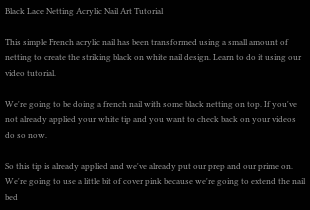Black Lace Netting Acrylic Nail Art Tutorial

This simple French acrylic nail has been transformed using a small amount of netting to create the striking black on white nail design. Learn to do it using our video tutorial.

We're going to be doing a french nail with some black netting on top. If you've not already applied your white tip and you want to check back on your videos do so now.

So this tip is already applied and we've already put our prep and our prime on. We're going to use a little bit of cover pink because we're going to extend the nail bed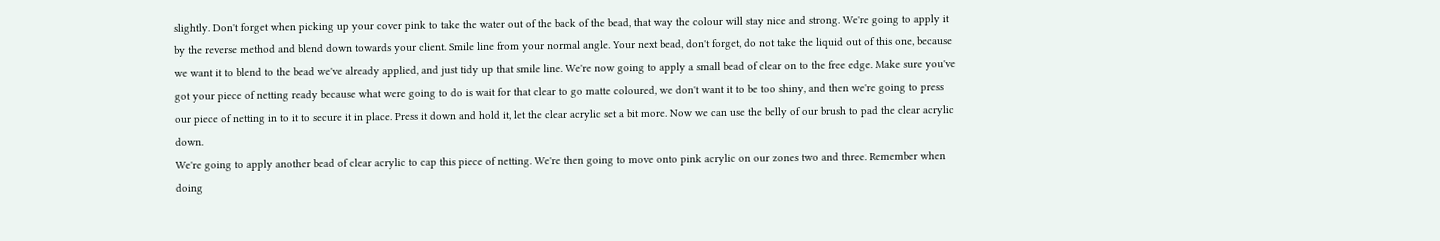slightly. Don't forget when picking up your cover pink to take the water out of the back of the bead, that way the colour will stay nice and strong. We're going to apply it by the reverse method and blend down towards your client. Smile line from your normal angle. Your next bead, don't forget, do not take the liquid out of this one, because we want it to blend to the bead we've already applied, and just tidy up that smile line. We're now going to apply a small bead of clear on to the free edge. Make sure you've got your piece of netting ready because what were going to do is wait for that clear to go matte coloured, we don't want it to be too shiny, and then we're going to press our piece of netting in to it to secure it in place. Press it down and hold it, let the clear acrylic set a bit more. Now we can use the belly of our brush to pad the clear acrylic down.
We're going to apply another bead of clear acrylic to cap this piece of netting. We're then going to move onto pink acrylic on our zones two and three. Remember when doing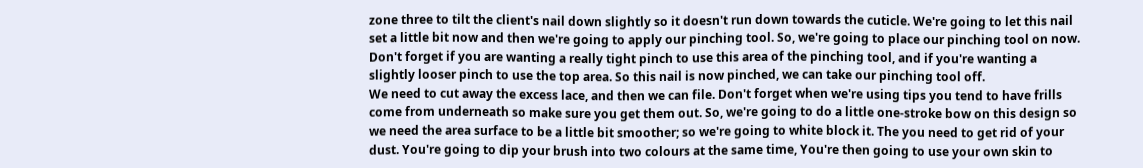zone three to tilt the client's nail down slightly so it doesn't run down towards the cuticle. We're going to let this nail set a little bit now and then we're going to apply our pinching tool. So, we're going to place our pinching tool on now. Don't forget if you are wanting a really tight pinch to use this area of the pinching tool, and if you're wanting a slightly looser pinch to use the top area. So this nail is now pinched, we can take our pinching tool off.
We need to cut away the excess lace, and then we can file. Don't forget when we're using tips you tend to have frills come from underneath so make sure you get them out. So, we're going to do a little one-stroke bow on this design so we need the area surface to be a little bit smoother; so we're going to white block it. The you need to get rid of your dust. You're going to dip your brush into two colours at the same time, You're then going to use your own skin to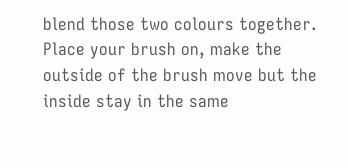blend those two colours together. Place your brush on, make the outside of the brush move but the inside stay in the same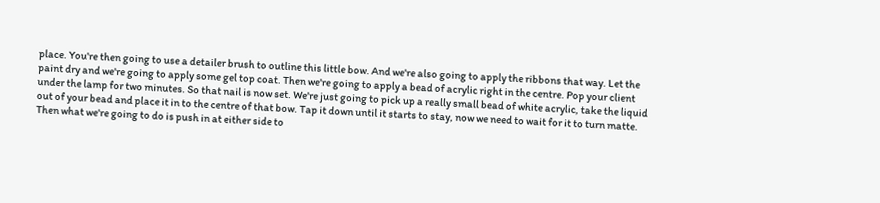place. You're then going to use a detailer brush to outline this little bow. And we're also going to apply the ribbons that way. Let the paint dry and we're going to apply some gel top coat. Then we're going to apply a bead of acrylic right in the centre. Pop your client under the lamp for two minutes. So that nail is now set. We're just going to pick up a really small bead of white acrylic, take the liquid out of your bead and place it in to the centre of that bow. Tap it down until it starts to stay, now we need to wait for it to turn matte. Then what we're going to do is push in at either side to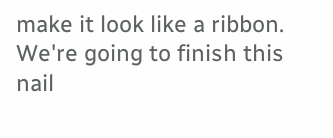make it look like a ribbon. We're going to finish this nail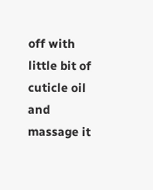off with little bit of cuticle oil and massage it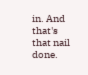in. And that's that nail done.